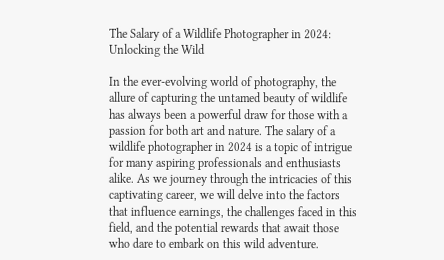The Salary of a Wildlife Photographer in 2024: Unlocking the Wild

In the ever-evolving world of photography, the allure of capturing the untamed beauty of wildlife has always been a powerful draw for those with a passion for both art and nature. The salary of a wildlife photographer in 2024 is a topic of intrigue for many aspiring professionals and enthusiasts alike. As we journey through the intricacies of this captivating career, we will delve into the factors that influence earnings, the challenges faced in this field, and the potential rewards that await those who dare to embark on this wild adventure.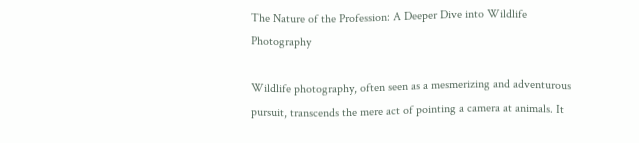The Nature of the Profession: A Deeper Dive into Wildlife Photography

Wildlife photography, often seen as a mesmerizing and adventurous pursuit, transcends the mere act of pointing a camera at animals. It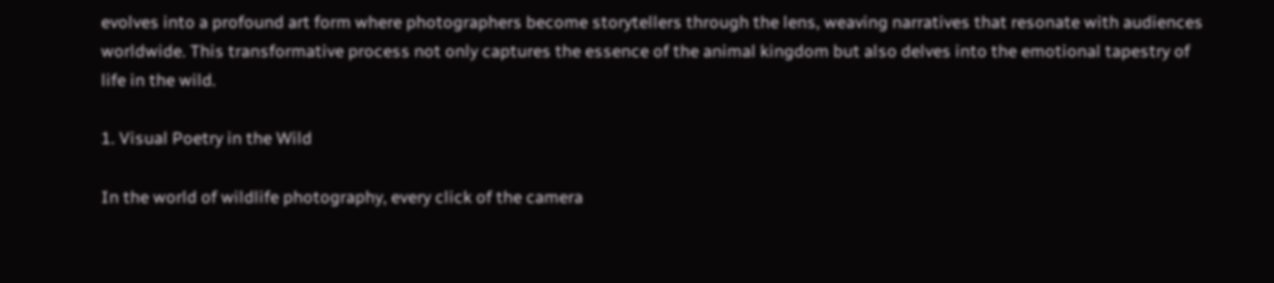evolves into a profound art form where photographers become storytellers through the lens, weaving narratives that resonate with audiences worldwide. This transformative process not only captures the essence of the animal kingdom but also delves into the emotional tapestry of life in the wild.

1. Visual Poetry in the Wild

In the world of wildlife photography, every click of the camera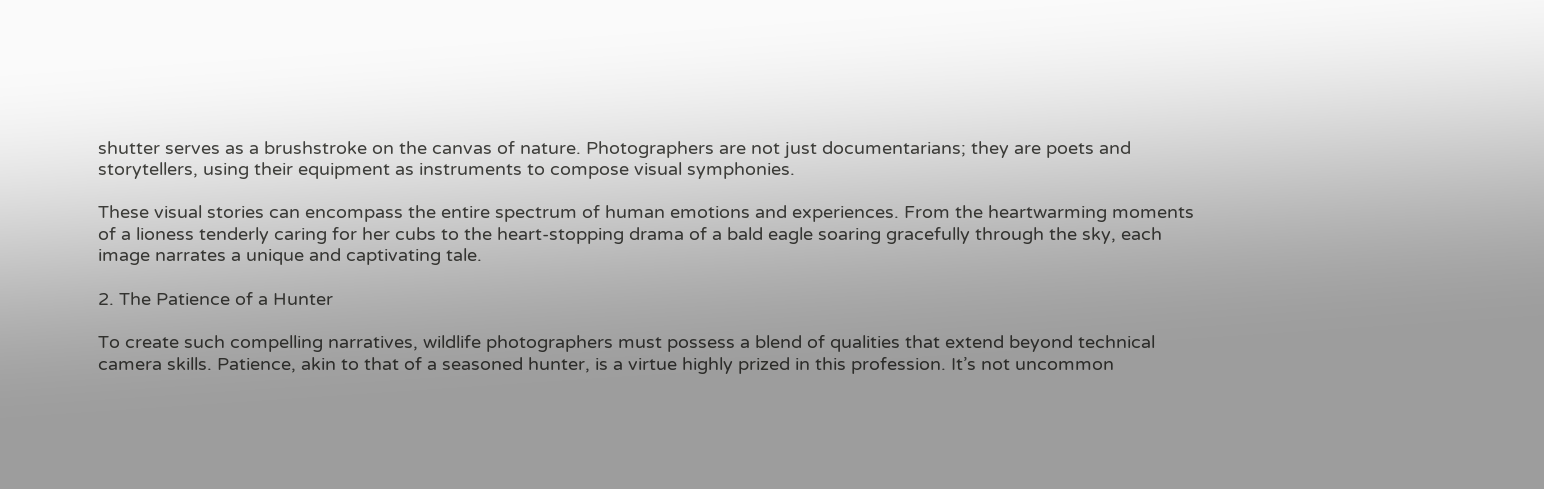shutter serves as a brushstroke on the canvas of nature. Photographers are not just documentarians; they are poets and storytellers, using their equipment as instruments to compose visual symphonies.

These visual stories can encompass the entire spectrum of human emotions and experiences. From the heartwarming moments of a lioness tenderly caring for her cubs to the heart-stopping drama of a bald eagle soaring gracefully through the sky, each image narrates a unique and captivating tale.

2. The Patience of a Hunter

To create such compelling narratives, wildlife photographers must possess a blend of qualities that extend beyond technical camera skills. Patience, akin to that of a seasoned hunter, is a virtue highly prized in this profession. It’s not uncommon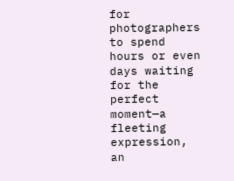for photographers to spend hours or even days waiting for the perfect moment—a fleeting expression, an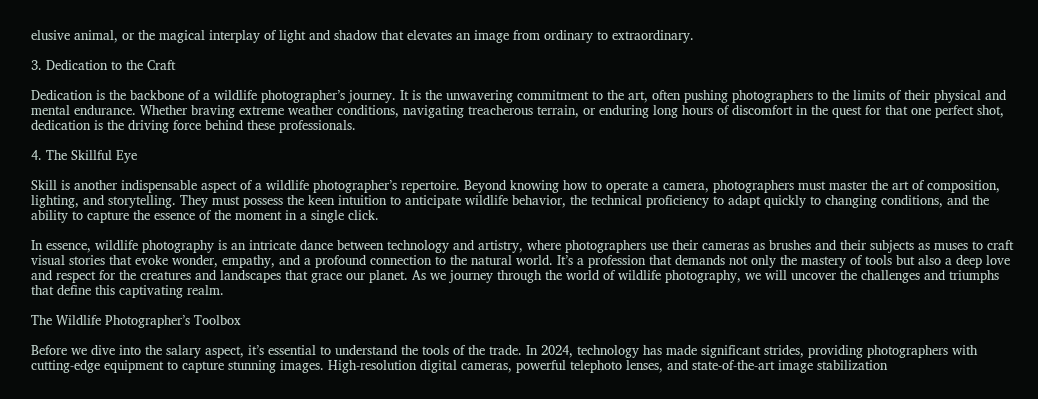elusive animal, or the magical interplay of light and shadow that elevates an image from ordinary to extraordinary.

3. Dedication to the Craft

Dedication is the backbone of a wildlife photographer’s journey. It is the unwavering commitment to the art, often pushing photographers to the limits of their physical and mental endurance. Whether braving extreme weather conditions, navigating treacherous terrain, or enduring long hours of discomfort in the quest for that one perfect shot, dedication is the driving force behind these professionals.

4. The Skillful Eye

Skill is another indispensable aspect of a wildlife photographer’s repertoire. Beyond knowing how to operate a camera, photographers must master the art of composition, lighting, and storytelling. They must possess the keen intuition to anticipate wildlife behavior, the technical proficiency to adapt quickly to changing conditions, and the ability to capture the essence of the moment in a single click.

In essence, wildlife photography is an intricate dance between technology and artistry, where photographers use their cameras as brushes and their subjects as muses to craft visual stories that evoke wonder, empathy, and a profound connection to the natural world. It’s a profession that demands not only the mastery of tools but also a deep love and respect for the creatures and landscapes that grace our planet. As we journey through the world of wildlife photography, we will uncover the challenges and triumphs that define this captivating realm.

The Wildlife Photographer’s Toolbox

Before we dive into the salary aspect, it’s essential to understand the tools of the trade. In 2024, technology has made significant strides, providing photographers with cutting-edge equipment to capture stunning images. High-resolution digital cameras, powerful telephoto lenses, and state-of-the-art image stabilization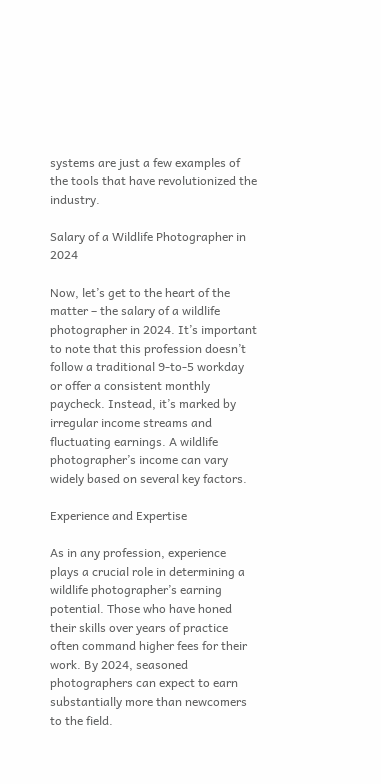systems are just a few examples of the tools that have revolutionized the industry.

Salary of a Wildlife Photographer in 2024

Now, let’s get to the heart of the matter – the salary of a wildlife photographer in 2024. It’s important to note that this profession doesn’t follow a traditional 9-to-5 workday or offer a consistent monthly paycheck. Instead, it’s marked by irregular income streams and fluctuating earnings. A wildlife photographer’s income can vary widely based on several key factors.

Experience and Expertise

As in any profession, experience plays a crucial role in determining a wildlife photographer’s earning potential. Those who have honed their skills over years of practice often command higher fees for their work. By 2024, seasoned photographers can expect to earn substantially more than newcomers to the field.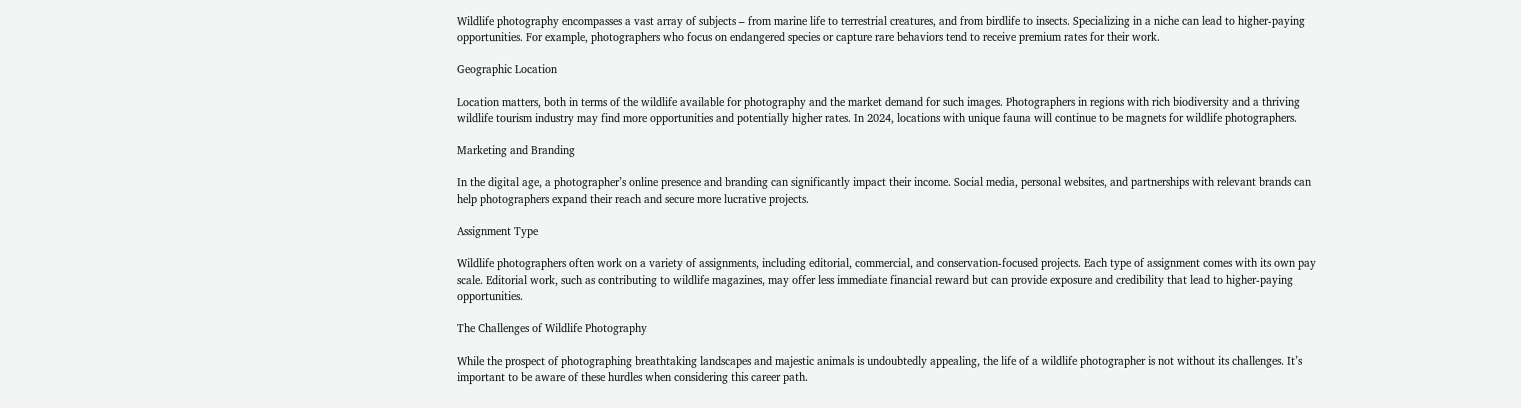Wildlife photography encompasses a vast array of subjects – from marine life to terrestrial creatures, and from birdlife to insects. Specializing in a niche can lead to higher-paying opportunities. For example, photographers who focus on endangered species or capture rare behaviors tend to receive premium rates for their work.

Geographic Location

Location matters, both in terms of the wildlife available for photography and the market demand for such images. Photographers in regions with rich biodiversity and a thriving wildlife tourism industry may find more opportunities and potentially higher rates. In 2024, locations with unique fauna will continue to be magnets for wildlife photographers.

Marketing and Branding

In the digital age, a photographer’s online presence and branding can significantly impact their income. Social media, personal websites, and partnerships with relevant brands can help photographers expand their reach and secure more lucrative projects.

Assignment Type

Wildlife photographers often work on a variety of assignments, including editorial, commercial, and conservation-focused projects. Each type of assignment comes with its own pay scale. Editorial work, such as contributing to wildlife magazines, may offer less immediate financial reward but can provide exposure and credibility that lead to higher-paying opportunities.

The Challenges of Wildlife Photography

While the prospect of photographing breathtaking landscapes and majestic animals is undoubtedly appealing, the life of a wildlife photographer is not without its challenges. It’s important to be aware of these hurdles when considering this career path.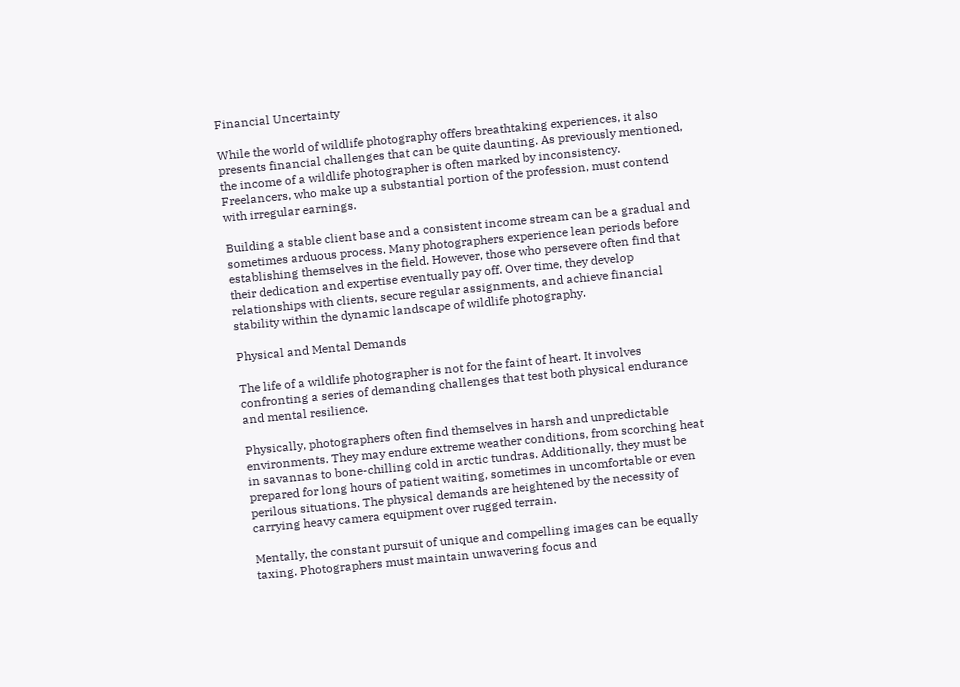Financial Uncertainty

While the world of wildlife photography offers breathtaking experiences, it also presents financial challenges that can be quite daunting. As previously mentioned, the income of a wildlife photographer is often marked by inconsistency. Freelancers, who make up a substantial portion of the profession, must contend with irregular earnings.

Building a stable client base and a consistent income stream can be a gradual and sometimes arduous process. Many photographers experience lean periods before establishing themselves in the field. However, those who persevere often find that their dedication and expertise eventually pay off. Over time, they develop relationships with clients, secure regular assignments, and achieve financial stability within the dynamic landscape of wildlife photography.

Physical and Mental Demands

The life of a wildlife photographer is not for the faint of heart. It involves confronting a series of demanding challenges that test both physical endurance and mental resilience.

Physically, photographers often find themselves in harsh and unpredictable environments. They may endure extreme weather conditions, from scorching heat in savannas to bone-chilling cold in arctic tundras. Additionally, they must be prepared for long hours of patient waiting, sometimes in uncomfortable or even perilous situations. The physical demands are heightened by the necessity of carrying heavy camera equipment over rugged terrain.

Mentally, the constant pursuit of unique and compelling images can be equally taxing. Photographers must maintain unwavering focus and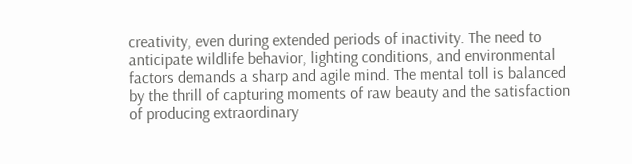creativity, even during extended periods of inactivity. The need to anticipate wildlife behavior, lighting conditions, and environmental factors demands a sharp and agile mind. The mental toll is balanced by the thrill of capturing moments of raw beauty and the satisfaction of producing extraordinary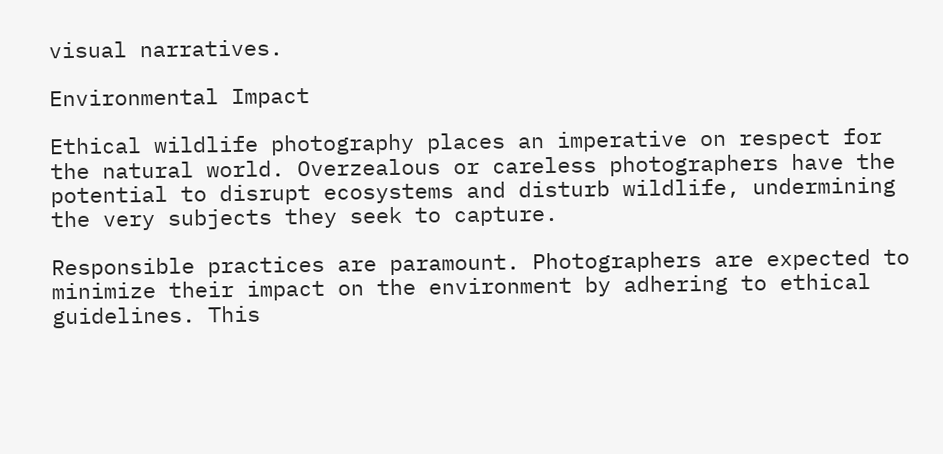visual narratives.

Environmental Impact

Ethical wildlife photography places an imperative on respect for the natural world. Overzealous or careless photographers have the potential to disrupt ecosystems and disturb wildlife, undermining the very subjects they seek to capture.

Responsible practices are paramount. Photographers are expected to minimize their impact on the environment by adhering to ethical guidelines. This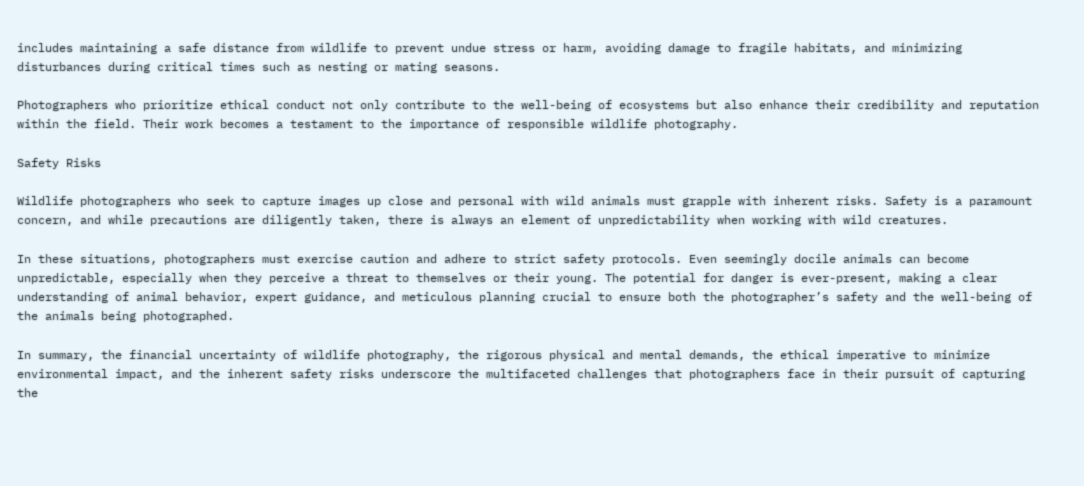includes maintaining a safe distance from wildlife to prevent undue stress or harm, avoiding damage to fragile habitats, and minimizing disturbances during critical times such as nesting or mating seasons.

Photographers who prioritize ethical conduct not only contribute to the well-being of ecosystems but also enhance their credibility and reputation within the field. Their work becomes a testament to the importance of responsible wildlife photography.

Safety Risks

Wildlife photographers who seek to capture images up close and personal with wild animals must grapple with inherent risks. Safety is a paramount concern, and while precautions are diligently taken, there is always an element of unpredictability when working with wild creatures.

In these situations, photographers must exercise caution and adhere to strict safety protocols. Even seemingly docile animals can become unpredictable, especially when they perceive a threat to themselves or their young. The potential for danger is ever-present, making a clear understanding of animal behavior, expert guidance, and meticulous planning crucial to ensure both the photographer’s safety and the well-being of the animals being photographed.

In summary, the financial uncertainty of wildlife photography, the rigorous physical and mental demands, the ethical imperative to minimize environmental impact, and the inherent safety risks underscore the multifaceted challenges that photographers face in their pursuit of capturing the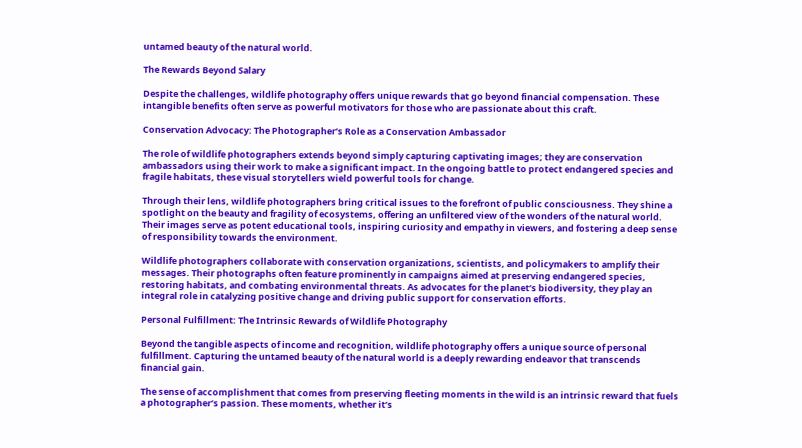untamed beauty of the natural world.

The Rewards Beyond Salary

Despite the challenges, wildlife photography offers unique rewards that go beyond financial compensation. These intangible benefits often serve as powerful motivators for those who are passionate about this craft.

Conservation Advocacy: The Photographer’s Role as a Conservation Ambassador

The role of wildlife photographers extends beyond simply capturing captivating images; they are conservation ambassadors using their work to make a significant impact. In the ongoing battle to protect endangered species and fragile habitats, these visual storytellers wield powerful tools for change.

Through their lens, wildlife photographers bring critical issues to the forefront of public consciousness. They shine a spotlight on the beauty and fragility of ecosystems, offering an unfiltered view of the wonders of the natural world. Their images serve as potent educational tools, inspiring curiosity and empathy in viewers, and fostering a deep sense of responsibility towards the environment.

Wildlife photographers collaborate with conservation organizations, scientists, and policymakers to amplify their messages. Their photographs often feature prominently in campaigns aimed at preserving endangered species, restoring habitats, and combating environmental threats. As advocates for the planet’s biodiversity, they play an integral role in catalyzing positive change and driving public support for conservation efforts.

Personal Fulfillment: The Intrinsic Rewards of Wildlife Photography

Beyond the tangible aspects of income and recognition, wildlife photography offers a unique source of personal fulfillment. Capturing the untamed beauty of the natural world is a deeply rewarding endeavor that transcends financial gain.

The sense of accomplishment that comes from preserving fleeting moments in the wild is an intrinsic reward that fuels a photographer’s passion. These moments, whether it’s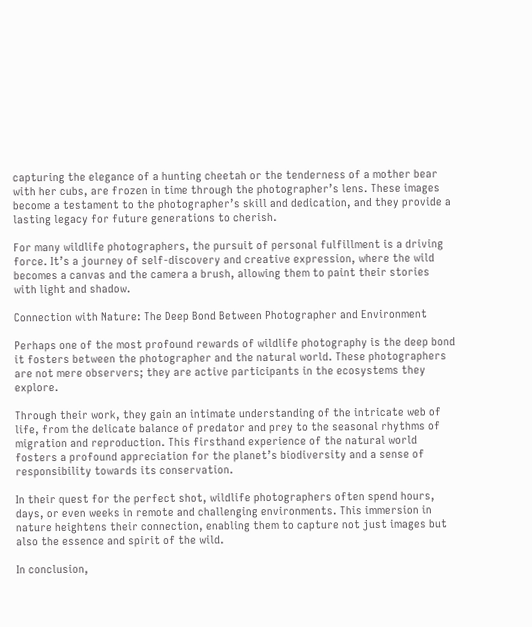capturing the elegance of a hunting cheetah or the tenderness of a mother bear with her cubs, are frozen in time through the photographer’s lens. These images become a testament to the photographer’s skill and dedication, and they provide a lasting legacy for future generations to cherish.

For many wildlife photographers, the pursuit of personal fulfillment is a driving force. It’s a journey of self-discovery and creative expression, where the wild becomes a canvas and the camera a brush, allowing them to paint their stories with light and shadow.

Connection with Nature: The Deep Bond Between Photographer and Environment

Perhaps one of the most profound rewards of wildlife photography is the deep bond it fosters between the photographer and the natural world. These photographers are not mere observers; they are active participants in the ecosystems they explore.

Through their work, they gain an intimate understanding of the intricate web of life, from the delicate balance of predator and prey to the seasonal rhythms of migration and reproduction. This firsthand experience of the natural world fosters a profound appreciation for the planet’s biodiversity and a sense of responsibility towards its conservation.

In their quest for the perfect shot, wildlife photographers often spend hours, days, or even weeks in remote and challenging environments. This immersion in nature heightens their connection, enabling them to capture not just images but also the essence and spirit of the wild.

In conclusion,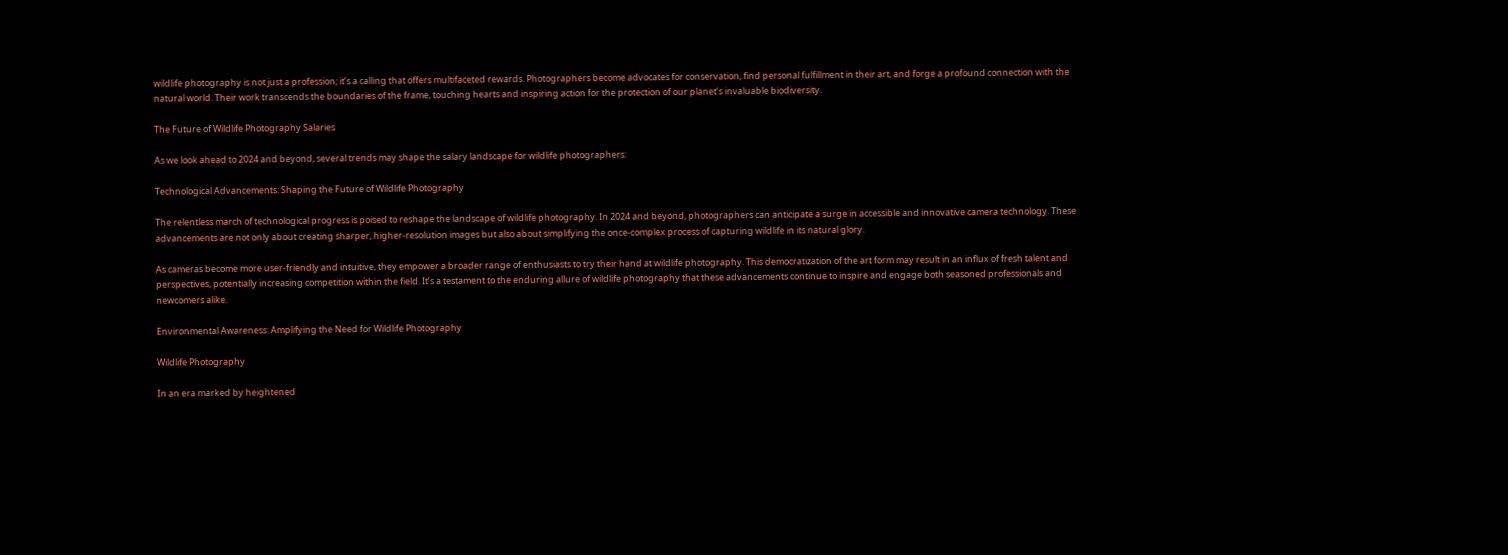wildlife photography is not just a profession; it’s a calling that offers multifaceted rewards. Photographers become advocates for conservation, find personal fulfillment in their art, and forge a profound connection with the natural world. Their work transcends the boundaries of the frame, touching hearts and inspiring action for the protection of our planet’s invaluable biodiversity.

The Future of Wildlife Photography Salaries

As we look ahead to 2024 and beyond, several trends may shape the salary landscape for wildlife photographers:

Technological Advancements: Shaping the Future of Wildlife Photography

The relentless march of technological progress is poised to reshape the landscape of wildlife photography. In 2024 and beyond, photographers can anticipate a surge in accessible and innovative camera technology. These advancements are not only about creating sharper, higher-resolution images but also about simplifying the once-complex process of capturing wildlife in its natural glory.

As cameras become more user-friendly and intuitive, they empower a broader range of enthusiasts to try their hand at wildlife photography. This democratization of the art form may result in an influx of fresh talent and perspectives, potentially increasing competition within the field. It’s a testament to the enduring allure of wildlife photography that these advancements continue to inspire and engage both seasoned professionals and newcomers alike.

Environmental Awareness: Amplifying the Need for Wildlife Photography

Wildlife Photography

In an era marked by heightened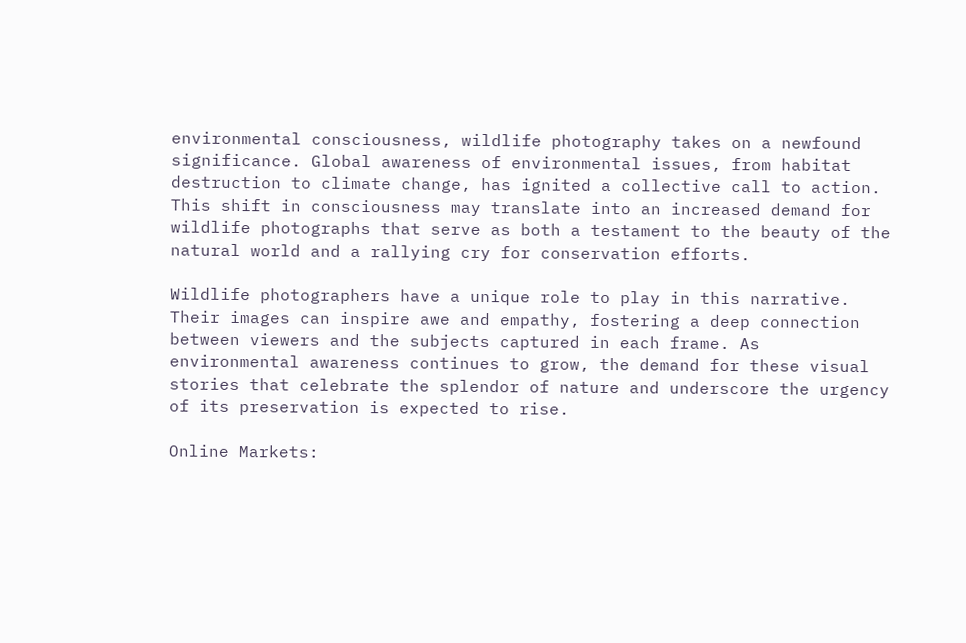environmental consciousness, wildlife photography takes on a newfound significance. Global awareness of environmental issues, from habitat destruction to climate change, has ignited a collective call to action. This shift in consciousness may translate into an increased demand for wildlife photographs that serve as both a testament to the beauty of the natural world and a rallying cry for conservation efforts.

Wildlife photographers have a unique role to play in this narrative. Their images can inspire awe and empathy, fostering a deep connection between viewers and the subjects captured in each frame. As environmental awareness continues to grow, the demand for these visual stories that celebrate the splendor of nature and underscore the urgency of its preservation is expected to rise.

Online Markets: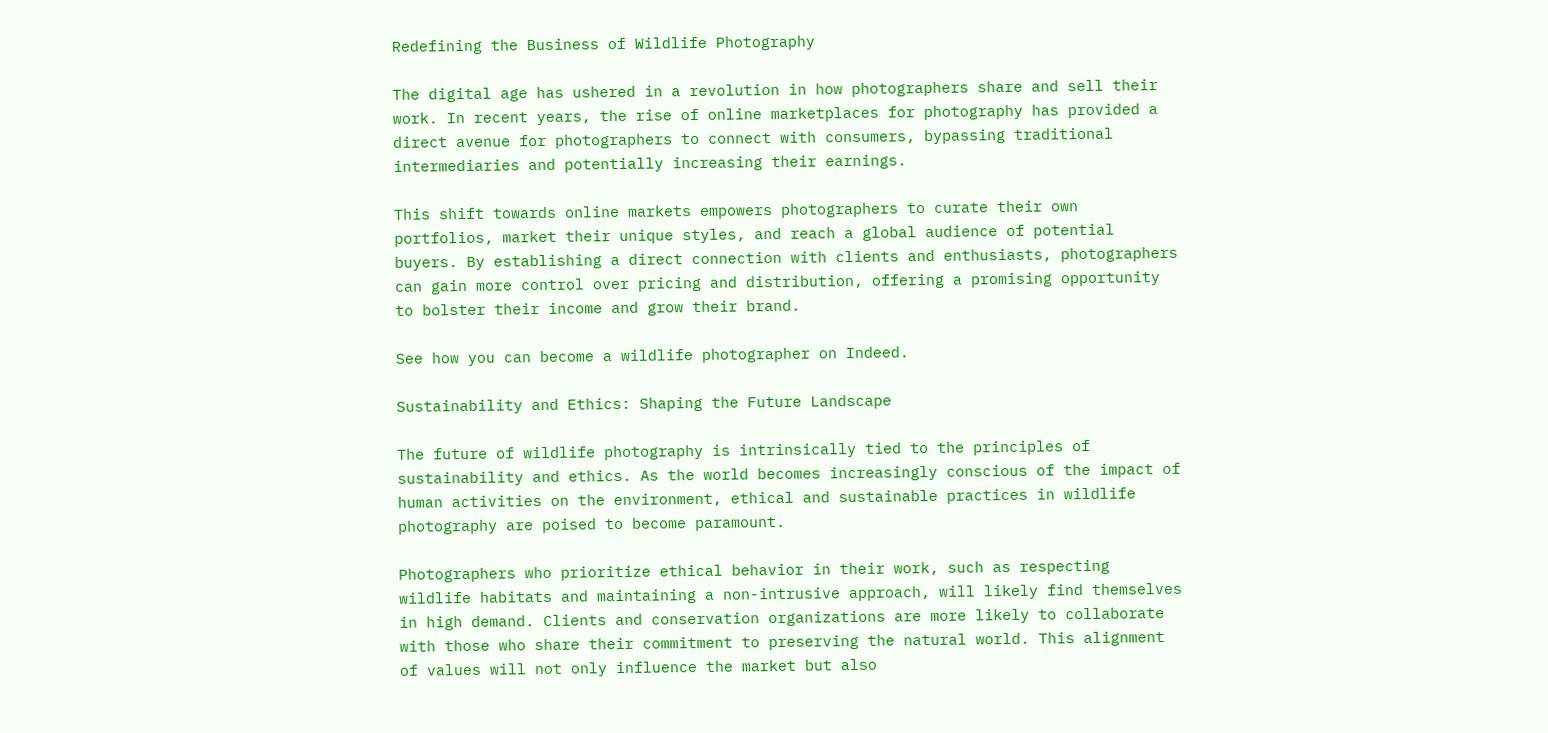Redefining the Business of Wildlife Photography

The digital age has ushered in a revolution in how photographers share and sell their work. In recent years, the rise of online marketplaces for photography has provided a direct avenue for photographers to connect with consumers, bypassing traditional intermediaries and potentially increasing their earnings.

This shift towards online markets empowers photographers to curate their own portfolios, market their unique styles, and reach a global audience of potential buyers. By establishing a direct connection with clients and enthusiasts, photographers can gain more control over pricing and distribution, offering a promising opportunity to bolster their income and grow their brand.

See how you can become a wildlife photographer on Indeed.

Sustainability and Ethics: Shaping the Future Landscape

The future of wildlife photography is intrinsically tied to the principles of sustainability and ethics. As the world becomes increasingly conscious of the impact of human activities on the environment, ethical and sustainable practices in wildlife photography are poised to become paramount.

Photographers who prioritize ethical behavior in their work, such as respecting wildlife habitats and maintaining a non-intrusive approach, will likely find themselves in high demand. Clients and conservation organizations are more likely to collaborate with those who share their commitment to preserving the natural world. This alignment of values will not only influence the market but also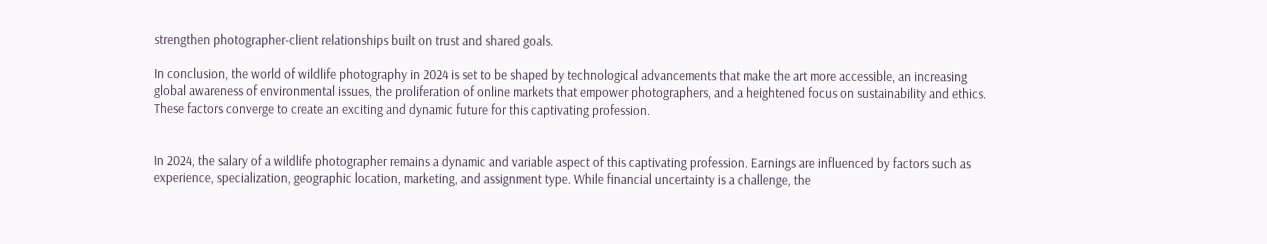strengthen photographer-client relationships built on trust and shared goals.

In conclusion, the world of wildlife photography in 2024 is set to be shaped by technological advancements that make the art more accessible, an increasing global awareness of environmental issues, the proliferation of online markets that empower photographers, and a heightened focus on sustainability and ethics. These factors converge to create an exciting and dynamic future for this captivating profession.


In 2024, the salary of a wildlife photographer remains a dynamic and variable aspect of this captivating profession. Earnings are influenced by factors such as experience, specialization, geographic location, marketing, and assignment type. While financial uncertainty is a challenge, the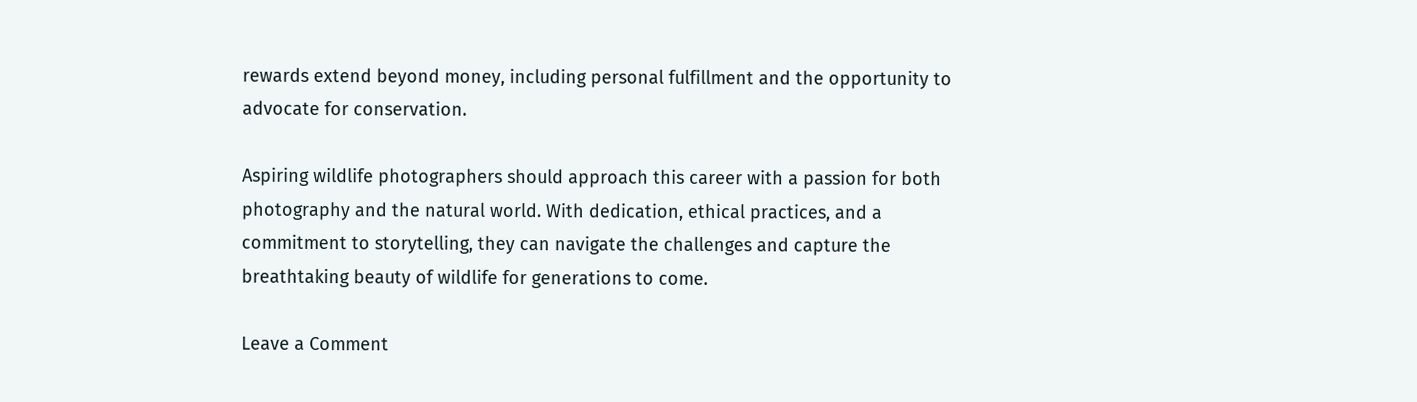rewards extend beyond money, including personal fulfillment and the opportunity to advocate for conservation.

Aspiring wildlife photographers should approach this career with a passion for both photography and the natural world. With dedication, ethical practices, and a commitment to storytelling, they can navigate the challenges and capture the breathtaking beauty of wildlife for generations to come.

Leave a Comment